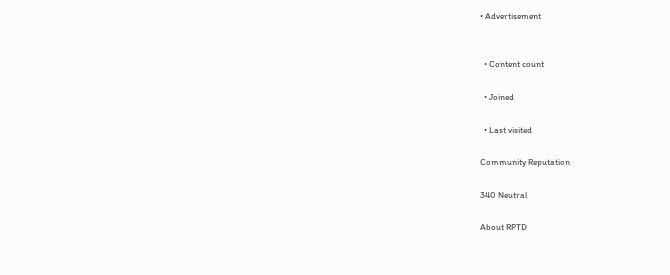• Advertisement


  • Content count

  • Joined

  • Last visited

Community Reputation

340 Neutral

About RPTD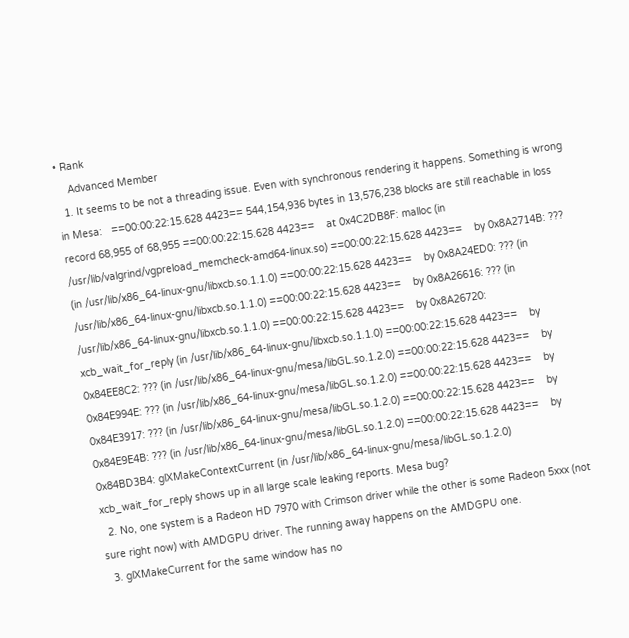• Rank
    Advanced Member
  1. It seems to be not a threading issue. Even with synchronous rendering it happens. Something is wrong in Mesa:   ==00:00:22:15.628 4423== 544,154,936 bytes in 13,576,238 blocks are still reachable in loss record 68,955 of 68,955 ==00:00:22:15.628 4423==    at 0x4C2DB8F: malloc (in /usr/lib/valgrind/vgpreload_memcheck-amd64-linux.so) ==00:00:22:15.628 4423==    by 0x8A2714B: ??? (in /usr/lib/x86_64-linux-gnu/libxcb.so.1.1.0) ==00:00:22:15.628 4423==    by 0x8A24ED0: ??? (in /usr/lib/x86_64-linux-gnu/libxcb.so.1.1.0) ==00:00:22:15.628 4423==    by 0x8A26616: ??? (in /usr/lib/x86_64-linux-gnu/libxcb.so.1.1.0) ==00:00:22:15.628 4423==    by 0x8A26720: xcb_wait_for_reply (in /usr/lib/x86_64-linux-gnu/libxcb.so.1.1.0) ==00:00:22:15.628 4423==    by 0x84EE8C2: ??? (in /usr/lib/x86_64-linux-gnu/mesa/libGL.so.1.2.0) ==00:00:22:15.628 4423==    by 0x84E994E: ??? (in /usr/lib/x86_64-linux-gnu/mesa/libGL.so.1.2.0) ==00:00:22:15.628 4423==    by 0x84E3917: ??? (in /usr/lib/x86_64-linux-gnu/mesa/libGL.so.1.2.0) ==00:00:22:15.628 4423==    by 0x84E9E4B: ??? (in /usr/lib/x86_64-linux-gnu/mesa/libGL.so.1.2.0) ==00:00:22:15.628 4423==    by 0x84BD3B4: glXMakeContextCurrent (in /usr/lib/x86_64-linux-gnu/mesa/libGL.so.1.2.0)   xcb_wait_for_reply shows up in all large scale leaking reports. Mesa bug?
  2. No, one system is a Radeon HD 7970 with Crimson driver while the other is some Radeon 5xxx (not sure right now) with AMDGPU driver. The running away happens on the AMDGPU one.
  3. glXMakeCurrent for the same window has no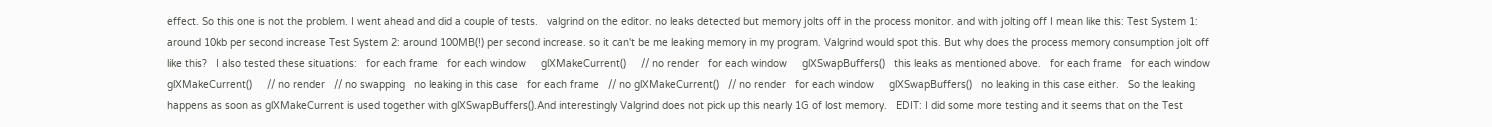effect. So this one is not the problem. I went ahead and did a couple of tests.   valgrind on the editor. no leaks detected but memory jolts off in the process monitor. and with jolting off I mean like this: Test System 1: around 10kb per second increase Test System 2: around 100MB(!) per second increase. so it can't be me leaking memory in my program. Valgrind would spot this. But why does the process memory consumption jolt off like this?   I also tested these situations:   for each frame   for each window     glXMakeCurrent()     // no render   for each window     glXSwapBuffers()   this leaks as mentioned above.   for each frame   for each window     glXMakeCurrent()     // no render   // no swapping   no leaking in this case   for each frame   // no glXMakeCurrent()   // no render   for each window     glXSwapBuffers()   no leaking in this case either.   So the leaking happens as soon as glXMakeCurrent is used together with glXSwapBuffers().And interestingly Valgrind does not pick up this nearly 1G of lost memory.   EDIT: I did some more testing and it seems that on the Test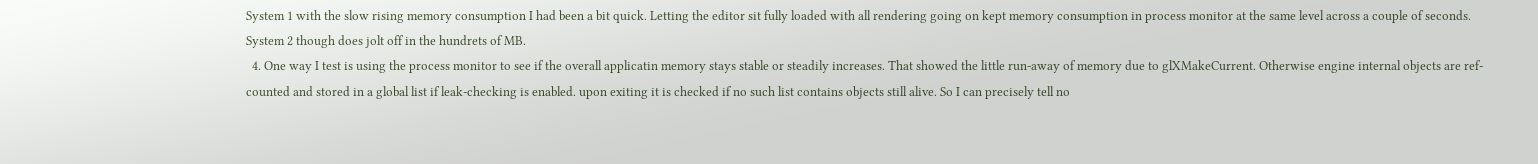System 1 with the slow rising memory consumption I had been a bit quick. Letting the editor sit fully loaded with all rendering going on kept memory consumption in process monitor at the same level across a couple of seconds. System 2 though does jolt off in the hundrets of MB.
  4. One way I test is using the process monitor to see if the overall applicatin memory stays stable or steadily increases. That showed the little run-away of memory due to glXMakeCurrent. Otherwise engine internal objects are ref-counted and stored in a global list if leak-checking is enabled. upon exiting it is checked if no such list contains objects still alive. So I can precisely tell no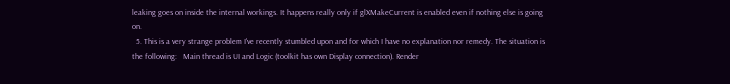leaking goes on inside the internal workings. It happens really only if glXMakeCurrent is enabled even if nothing else is going on.
  5. This is a very strange problem I've recently stumbled upon and for which I have no explanation nor remedy. The situation is the following:   Main thread is UI and Logic (toolkit has own Display connection). Render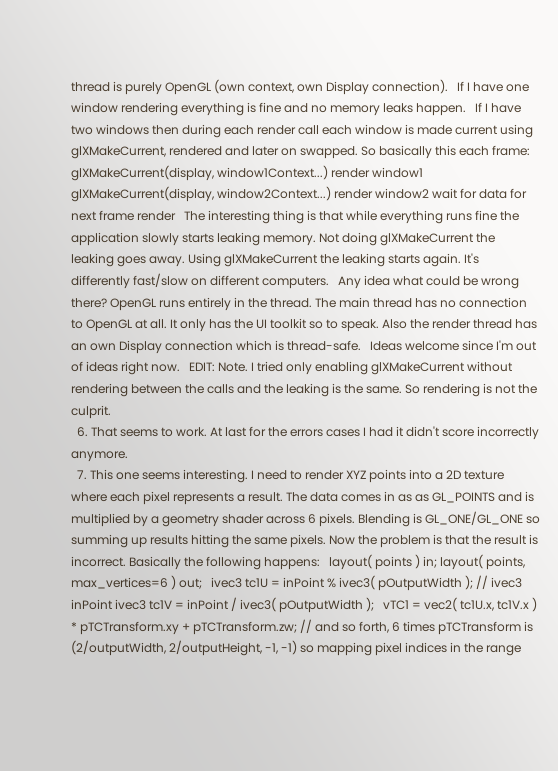thread is purely OpenGL (own context, own Display connection).   If I have one window rendering everything is fine and no memory leaks happen.   If I have two windows then during each render call each window is made current using glXMakeCurrent, rendered and later on swapped. So basically this each frame:   glXMakeCurrent(display, window1Context...) render window1 glXMakeCurrent(display, window2Context...) render window2 wait for data for next frame render   The interesting thing is that while everything runs fine the application slowly starts leaking memory. Not doing glXMakeCurrent the leaking goes away. Using glXMakeCurrent the leaking starts again. It's differently fast/slow on different computers.   Any idea what could be wrong there? OpenGL runs entirely in the thread. The main thread has no connection to OpenGL at all. It only has the UI toolkit so to speak. Also the render thread has an own Display connection which is thread-safe.   Ideas welcome since I'm out of ideas right now.   EDIT: Note. I tried only enabling glXMakeCurrent without rendering between the calls and the leaking is the same. So rendering is not the culprit.
  6. That seems to work. At last for the errors cases I had it didn't score incorrectly anymore.
  7. This one seems interesting. I need to render XYZ points into a 2D texture where each pixel represents a result. The data comes in as as GL_POINTS and is multiplied by a geometry shader across 6 pixels. Blending is GL_ONE/GL_ONE so summing up results hitting the same pixels. Now the problem is that the result is incorrect. Basically the following happens:   layout( points ) in; layout( points, max_vertices=6 ) out;   ivec3 tc1U = inPoint % ivec3( pOutputWidth ); // ivec3 inPoint ivec3 tc1V = inPoint / ivec3( pOutputWidth );   vTC1 = vec2( tc1U.x, tc1V.x ) * pTCTransform.xy + pTCTransform.zw; // and so forth, 6 times pTCTransform is (2/outputWidth, 2/outputHeight, -1, -1) so mapping pixel indices in the range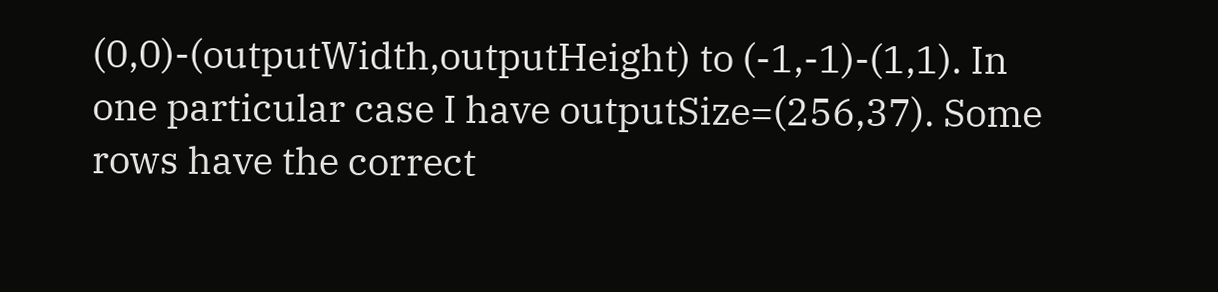(0,0)-(outputWidth,outputHeight) to (-1,-1)-(1,1). In one particular case I have outputSize=(256,37). Some rows have the correct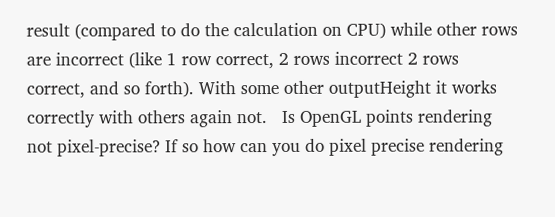result (compared to do the calculation on CPU) while other rows are incorrect (like 1 row correct, 2 rows incorrect 2 rows correct, and so forth). With some other outputHeight it works correctly with others again not.   Is OpenGL points rendering not pixel-precise? If so how can you do pixel precise rendering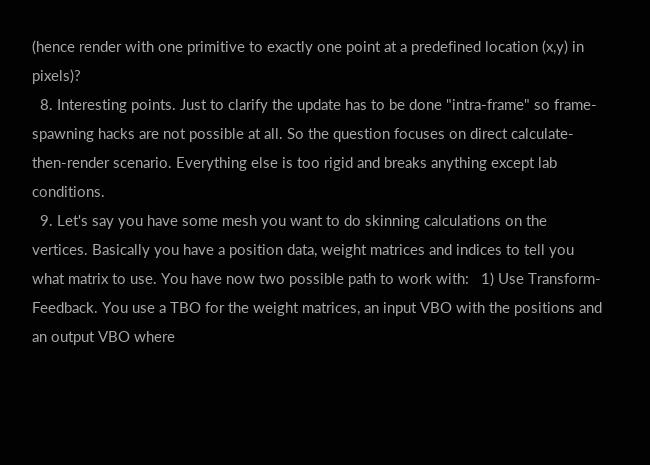(hence render with one primitive to exactly one point at a predefined location (x,y) in pixels)?
  8. Interesting points. Just to clarify the update has to be done "intra-frame" so frame-spawning hacks are not possible at all. So the question focuses on direct calculate-then-render scenario. Everything else is too rigid and breaks anything except lab conditions.
  9. Let's say you have some mesh you want to do skinning calculations on the vertices. Basically you have a position data, weight matrices and indices to tell you what matrix to use. You have now two possible path to work with:   1) Use Transform-Feedback. You use a TBO for the weight matrices, an input VBO with the positions and an output VBO where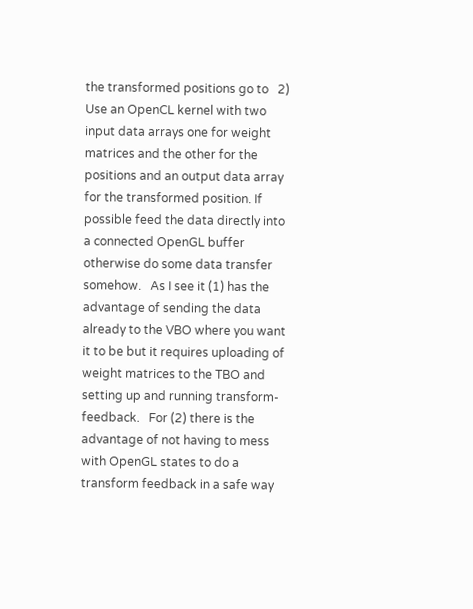the transformed positions go to   2) Use an OpenCL kernel with two input data arrays one for weight matrices and the other for the positions and an output data array for the transformed position. If possible feed the data directly into a connected OpenGL buffer otherwise do some data transfer somehow.   As I see it (1) has the advantage of sending the data already to the VBO where you want it to be but it requires uploading of weight matrices to the TBO and setting up and running transform-feedback.   For (2) there is the advantage of not having to mess with OpenGL states to do a transform feedback in a safe way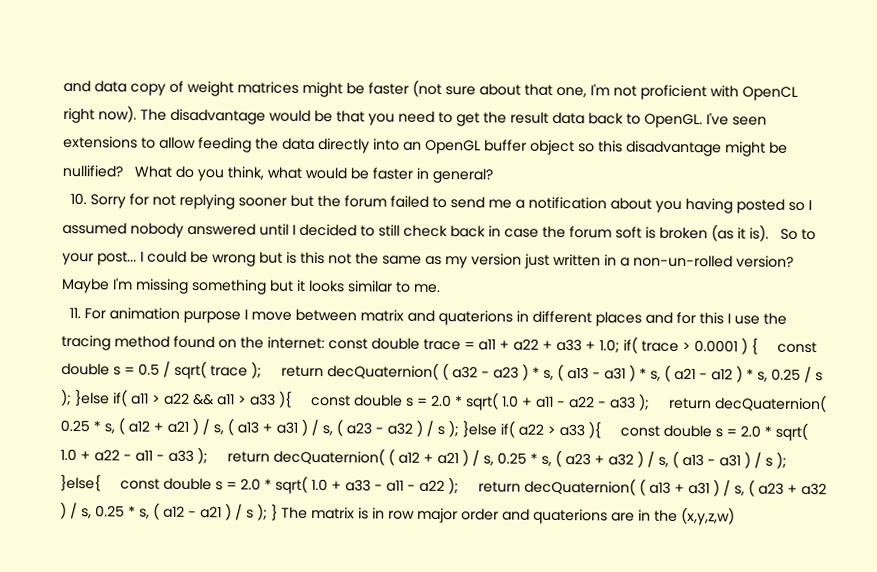and data copy of weight matrices might be faster (not sure about that one, I'm not proficient with OpenCL right now). The disadvantage would be that you need to get the result data back to OpenGL. I've seen extensions to allow feeding the data directly into an OpenGL buffer object so this disadvantage might be nullified?   What do you think, what would be faster in general?
  10. Sorry for not replying sooner but the forum failed to send me a notification about you having posted so I assumed nobody answered until I decided to still check back in case the forum soft is broken (as it is).   So to your post... I could be wrong but is this not the same as my version just written in a non-un-rolled version? Maybe I'm missing something but it looks similar to me.
  11. For animation purpose I move between matrix and quaterions in different places and for this I use the tracing method found on the internet: const double trace = a11 + a22 + a33 + 1.0; if( trace > 0.0001 ) {     const double s = 0.5 / sqrt( trace );     return decQuaternion( ( a32 - a23 ) * s, ( a13 - a31 ) * s, ( a21 - a12 ) * s, 0.25 / s ); }else if( a11 > a22 && a11 > a33 ){     const double s = 2.0 * sqrt( 1.0 + a11 - a22 - a33 );     return decQuaternion( 0.25 * s, ( a12 + a21 ) / s, ( a13 + a31 ) / s, ( a23 - a32 ) / s ); }else if( a22 > a33 ){     const double s = 2.0 * sqrt( 1.0 + a22 - a11 - a33 );     return decQuaternion( ( a12 + a21 ) / s, 0.25 * s, ( a23 + a32 ) / s, ( a13 - a31 ) / s ); }else{     const double s = 2.0 * sqrt( 1.0 + a33 - a11 - a22 );     return decQuaternion( ( a13 + a31 ) / s, ( a23 + a32 ) / s, 0.25 * s, ( a12 - a21 ) / s ); } The matrix is in row major order and quaterions are in the (x,y,z,w)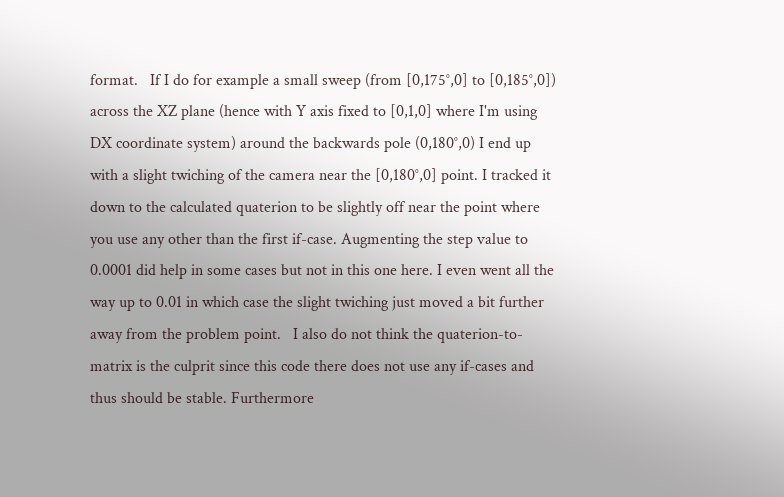format.   If I do for example a small sweep (from [0,175°,0] to [0,185°,0]) across the XZ plane (hence with Y axis fixed to [0,1,0] where I'm using DX coordinate system) around the backwards pole (0,180°,0) I end up with a slight twiching of the camera near the [0,180°,0] point. I tracked it down to the calculated quaterion to be slightly off near the point where you use any other than the first if-case. Augmenting the step value to 0.0001 did help in some cases but not in this one here. I even went all the way up to 0.01 in which case the slight twiching just moved a bit further away from the problem point.   I also do not think the quaterion-to-matrix is the culprit since this code there does not use any if-cases and thus should be stable. Furthermore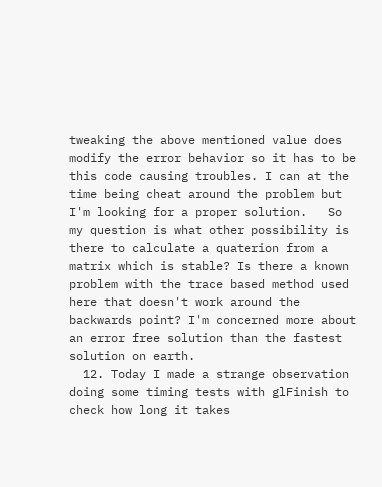tweaking the above mentioned value does modify the error behavior so it has to be this code causing troubles. I can at the time being cheat around the problem but I'm looking for a proper solution.   So my question is what other possibility is there to calculate a quaterion from a matrix which is stable? Is there a known problem with the trace based method used here that doesn't work around the backwards point? I'm concerned more about an error free solution than the fastest solution on earth.
  12. Today I made a strange observation doing some timing tests with glFinish to check how long it takes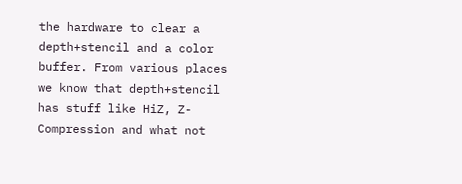the hardware to clear a depth+stencil and a color buffer. From various places we know that depth+stencil has stuff like HiZ, Z-Compression and what not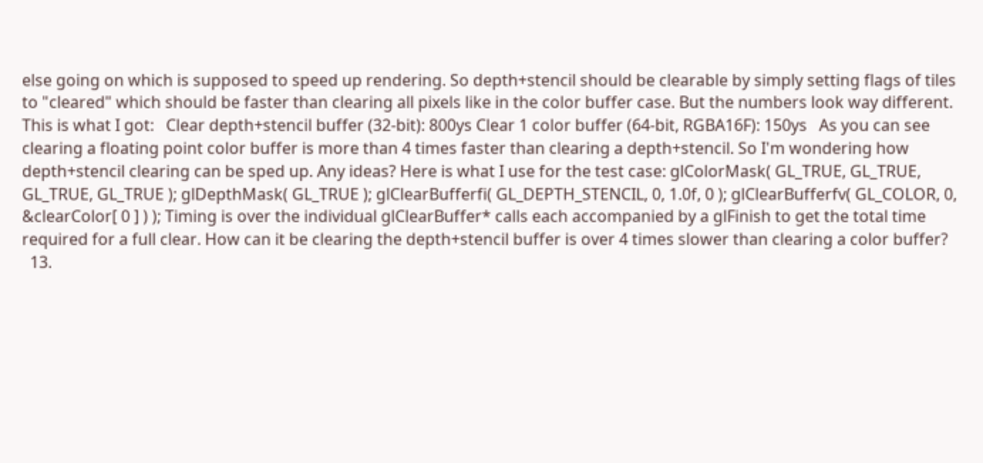else going on which is supposed to speed up rendering. So depth+stencil should be clearable by simply setting flags of tiles to "cleared" which should be faster than clearing all pixels like in the color buffer case. But the numbers look way different. This is what I got:   Clear depth+stencil buffer (32-bit): 800ys Clear 1 color buffer (64-bit, RGBA16F): 150ys   As you can see clearing a floating point color buffer is more than 4 times faster than clearing a depth+stencil. So I'm wondering how depth+stencil clearing can be sped up. Any ideas? Here is what I use for the test case: glColorMask( GL_TRUE, GL_TRUE, GL_TRUE, GL_TRUE ); glDepthMask( GL_TRUE ); glClearBufferfi( GL_DEPTH_STENCIL, 0, 1.0f, 0 ); glClearBufferfv( GL_COLOR, 0, &clearColor[ 0 ] ) ); Timing is over the individual glClearBuffer* calls each accompanied by a glFinish to get the total time required for a full clear. How can it be clearing the depth+stencil buffer is over 4 times slower than clearing a color buffer?
  13.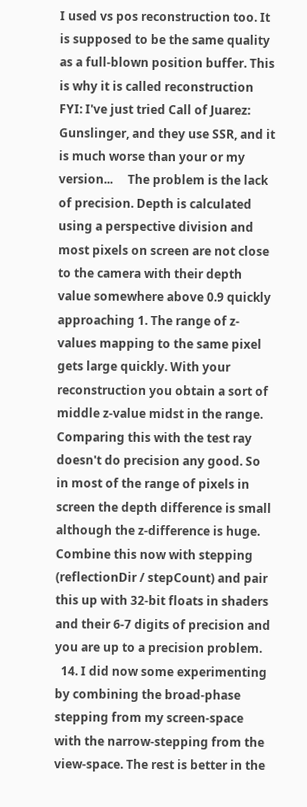I used vs pos reconstruction too. It is supposed to be the same quality as a full-blown position buffer. This is why it is called reconstruction   FYI: I've just tried Call of Juarez: Gunslinger, and they use SSR, and it is much worse than your or my version...     The problem is the lack of precision. Depth is calculated using a perspective division and most pixels on screen are not close to the camera with their depth value somewhere above 0.9 quickly approaching 1. The range of z-values mapping to the same pixel gets large quickly. With your reconstruction you obtain a sort of middle z-value midst in the range. Comparing this with the test ray doesn't do precision any good. So in most of the range of pixels in screen the depth difference is small although the z-difference is huge. Combine this now with stepping (reflectionDir / stepCount) and pair this up with 32-bit floats in shaders and their 6-7 digits of precision and you are up to a precision problem.
  14. I did now some experimenting by combining the broad-phase stepping from my screen-space with the narrow-stepping from the view-space. The rest is better in the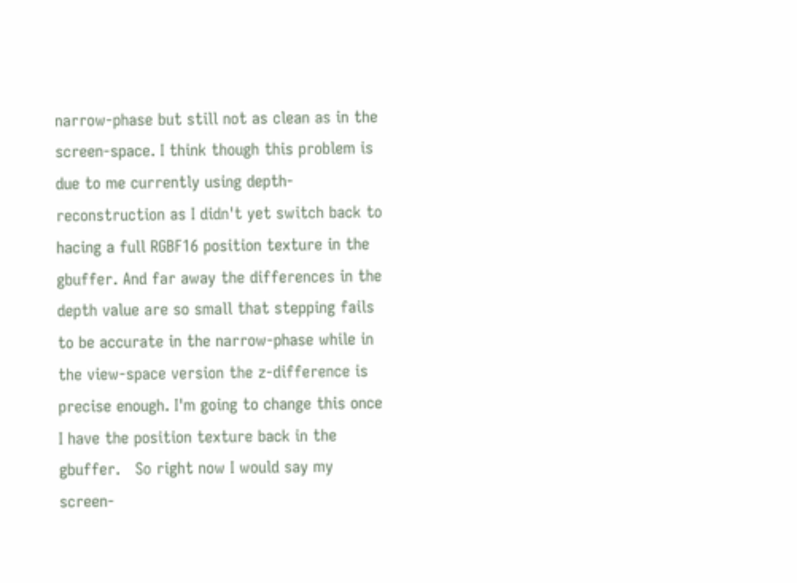narrow-phase but still not as clean as in the screen-space. I think though this problem is due to me currently using depth-reconstruction as I didn't yet switch back to hacing a full RGBF16 position texture in the gbuffer. And far away the differences in the depth value are so small that stepping fails to be accurate in the narrow-phase while in the view-space version the z-difference is precise enough. I'm going to change this once I have the position texture back in the gbuffer.   So right now I would say my screen-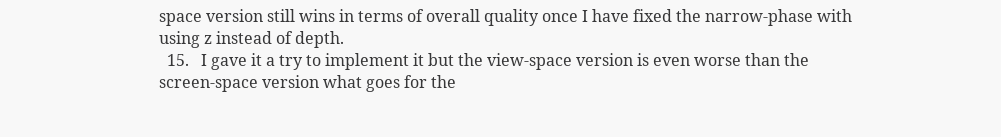space version still wins in terms of overall quality once I have fixed the narrow-phase with using z instead of depth.
  15.   I gave it a try to implement it but the view-space version is even worse than the screen-space version what goes for the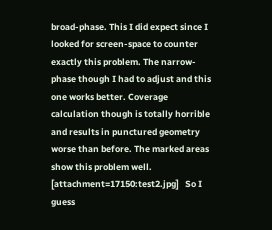broad-phase. This I did expect since I looked for screen-space to counter exactly this problem. The narrow-phase though I had to adjust and this one works better. Coverage calculation though is totally horrible and results in punctured geometry worse than before. The marked areas show this problem well. [attachment=17150:test2.jpg]   So I guess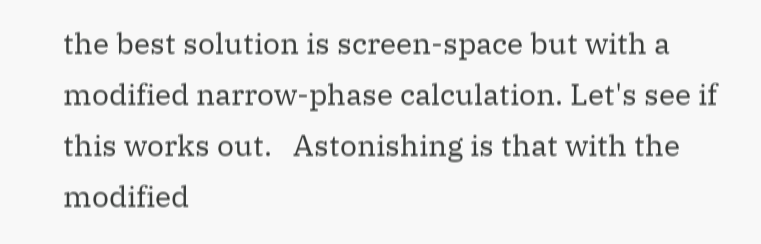the best solution is screen-space but with a modified narrow-phase calculation. Let's see if this works out.   Astonishing is that with the modified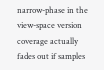narrow-phase in the view-space version coverage actually fades out if samples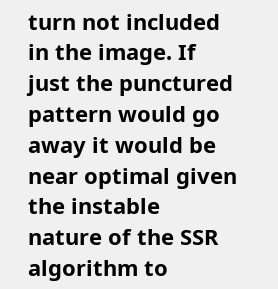turn not included in the image. If just the punctured pattern would go away it would be near optimal given the instable nature of the SSR algorithm to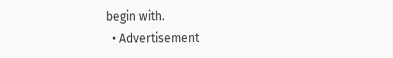begin with.
  • Advertisement